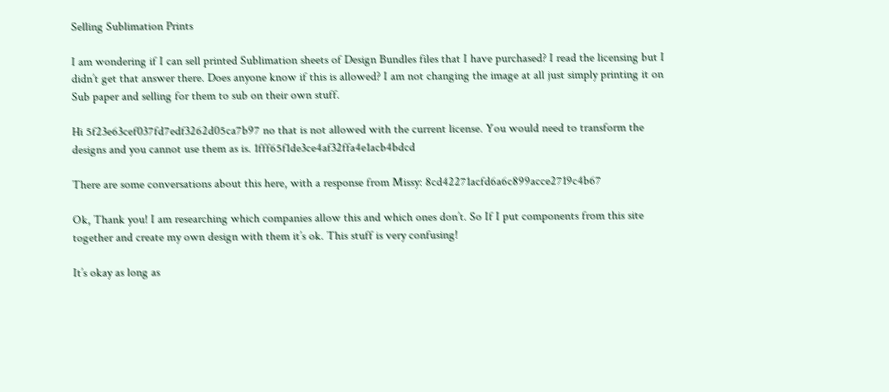Selling Sublimation Prints

I am wondering if I can sell printed Sublimation sheets of Design Bundles files that I have purchased? I read the licensing but I didn’t get that answer there. Does anyone know if this is allowed? I am not changing the image at all just simply printing it on Sub paper and selling for them to sub on their own stuff.

Hi 5f23e63cef037fd7edf3262d05ca7b97 no that is not allowed with the current license. You would need to transform the designs and you cannot use them as is. 1fff65f1de3ce4af32ffa4e1acb4bdcd

There are some conversations about this here, with a response from Missy: 8cd42271acfd6a6c899acce2719c4b67

Ok, Thank you! I am researching which companies allow this and which ones don’t. So If I put components from this site together and create my own design with them it’s ok. This stuff is very confusing!

It’s okay as long as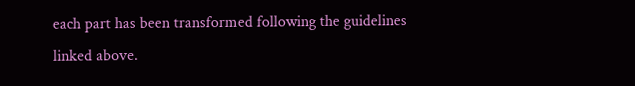each part has been transformed following the guidelines linked above.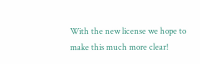With the new license we hope to make this much more clear!